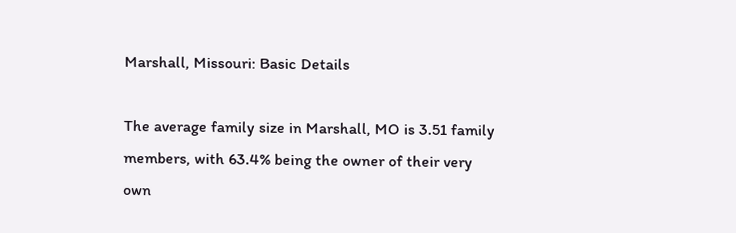Marshall, Missouri: Basic Details

The average family size in Marshall, MO is 3.51 family members, with 63.4% being the owner of their very own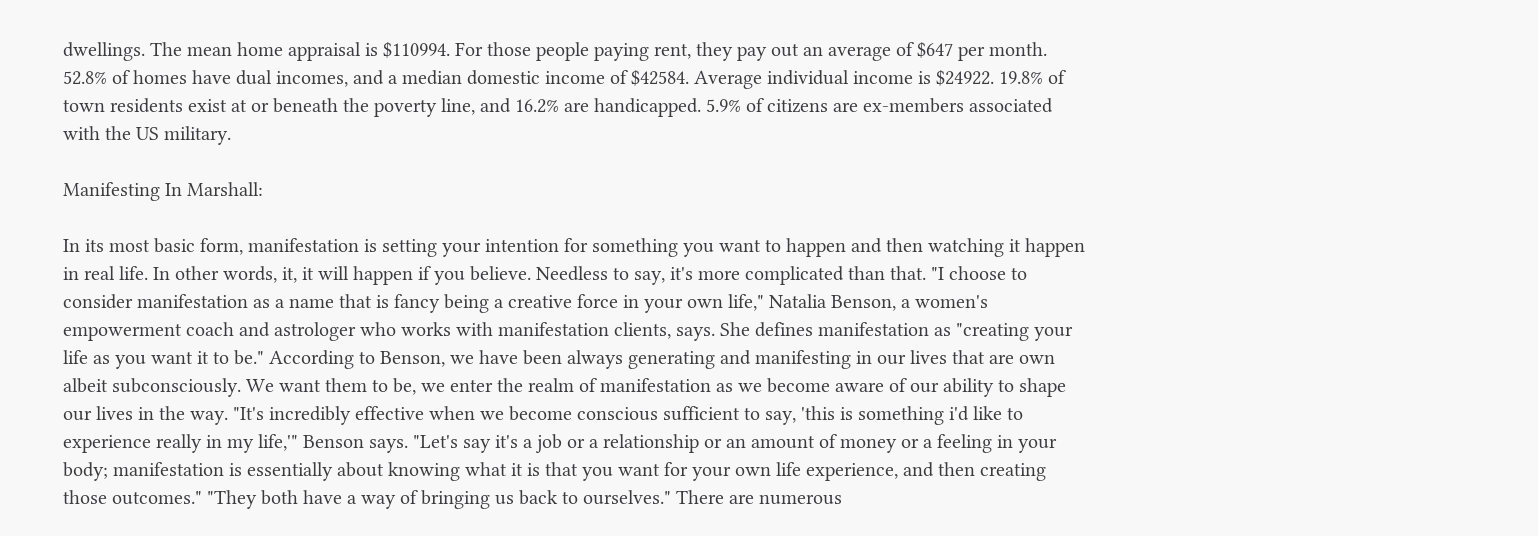dwellings. The mean home appraisal is $110994. For those people paying rent, they pay out an average of $647 per month. 52.8% of homes have dual incomes, and a median domestic income of $42584. Average individual income is $24922. 19.8% of town residents exist at or beneath the poverty line, and 16.2% are handicapped. 5.9% of citizens are ex-members associated with the US military.

Manifesting In Marshall:

In its most basic form, manifestation is setting your intention for something you want to happen and then watching it happen in real life. In other words, it, it will happen if you believe. Needless to say, it's more complicated than that. "I choose to consider manifestation as a name that is fancy being a creative force in your own life," Natalia Benson, a women's empowerment coach and astrologer who works with manifestation clients, says. She defines manifestation as "creating your life as you want it to be." According to Benson, we have been always generating and manifesting in our lives that are own albeit subconsciously. We want them to be, we enter the realm of manifestation as we become aware of our ability to shape our lives in the way. "It's incredibly effective when we become conscious sufficient to say, 'this is something i'd like to experience really in my life,'" Benson says. "Let's say it's a job or a relationship or an amount of money or a feeling in your body; manifestation is essentially about knowing what it is that you want for your own life experience, and then creating those outcomes." "They both have a way of bringing us back to ourselves." There are numerous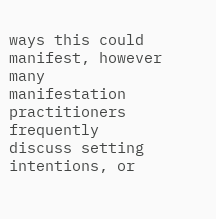ways this could manifest, however many manifestation practitioners frequently discuss setting intentions, or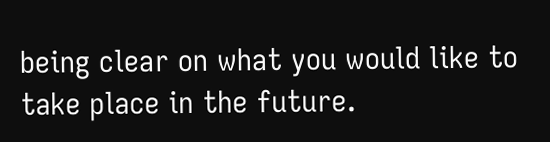being clear on what you would like to take place in the future.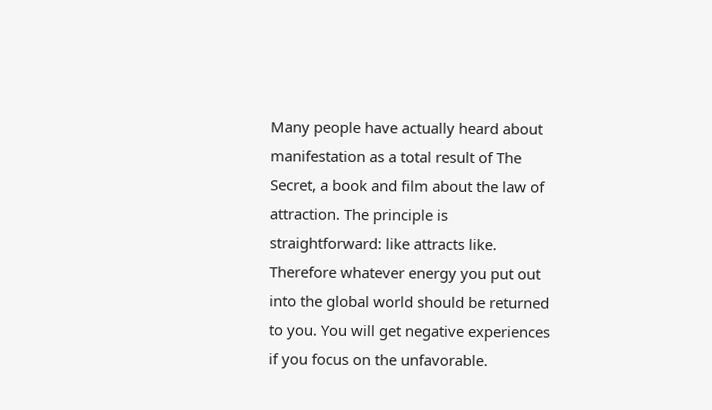Many people have actually heard about manifestation as a total result of The Secret, a book and film about the law of attraction. The principle is straightforward: like attracts like. Therefore whatever energy you put out into the global world should be returned to you. You will get negative experiences if you focus on the unfavorable.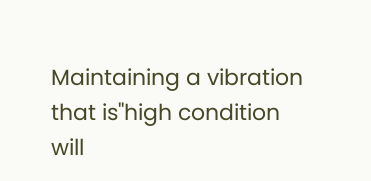Maintaining a vibration that is"high condition will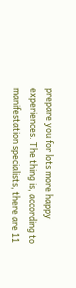prepare you for lots more happy experiences. The thing is, according to manifestation specialists, there are 11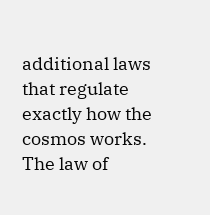additional laws that regulate exactly how the cosmos works. The law of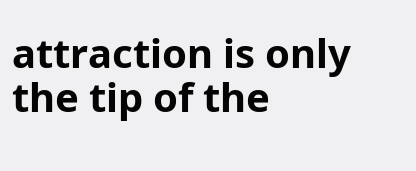attraction is only the tip of the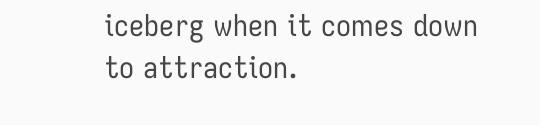iceberg when it comes down to attraction.